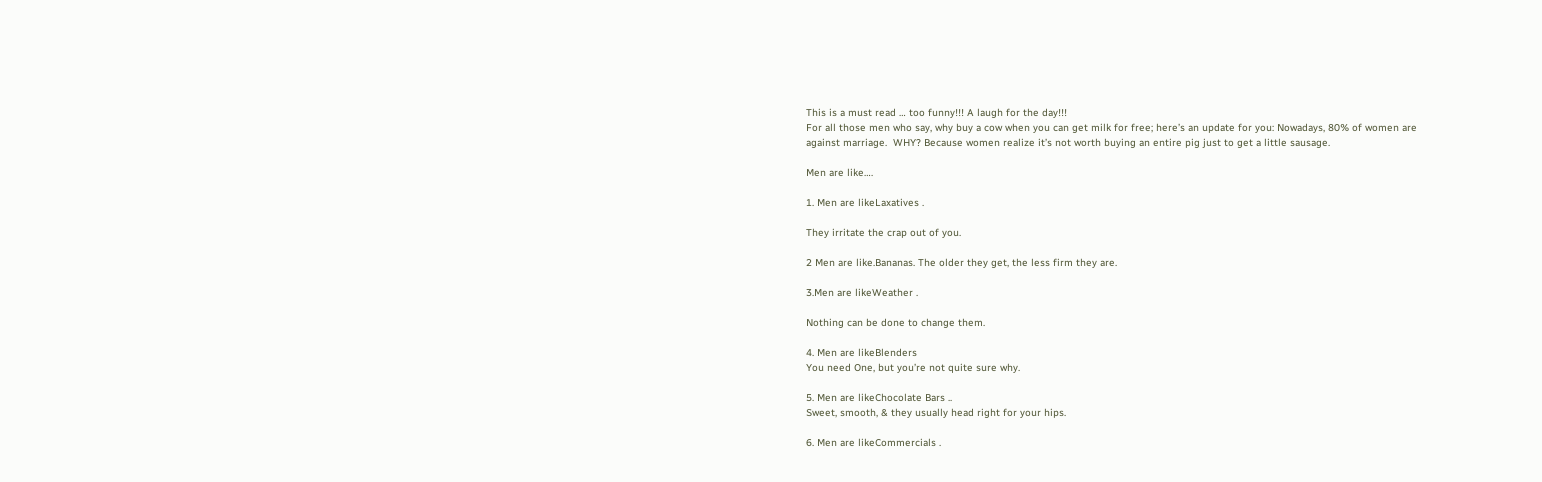This is a must read … too funny!!! A laugh for the day!!!
For all those men who say, why buy a cow when you can get milk for free; here’s an update for you: Nowadays, 80% of women are against marriage.  WHY? Because women realize it’s not worth buying an entire pig just to get a little sausage.

Men are like….

1. Men are likeLaxatives .

They irritate the crap out of you.

2 Men are like.Bananas. The older they get, the less firm they are.

3.Men are likeWeather .

Nothing can be done to change them.

4. Men are likeBlenders
You need One, but you’re not quite sure why.

5. Men are likeChocolate Bars ..
Sweet, smooth, & they usually head right for your hips.

6. Men are likeCommercials .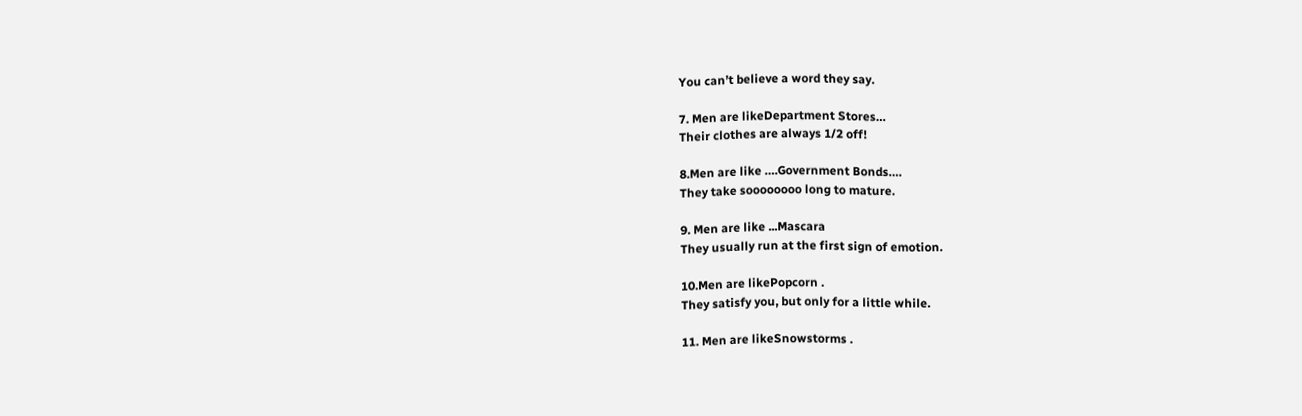You can’t believe a word they say.

7. Men are likeDepartment Stores…
Their clothes are always 1/2 off!

8.Men are like ….Government Bonds….
They take soooooooo long to mature.

9. Men are like ...Mascara
They usually run at the first sign of emotion.

10.Men are likePopcorn .
They satisfy you, but only for a little while.

11. Men are likeSnowstorms .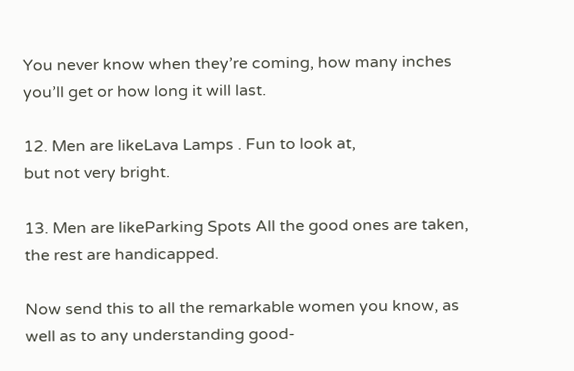You never know when they’re coming, how many inches you’ll get or how long it will last.

12. Men are likeLava Lamps . Fun to look at,
but not very bright.

13. Men are likeParking Spots All the good ones are taken, the rest are handicapped.

Now send this to all the remarkable women you know, as well as to any understanding good-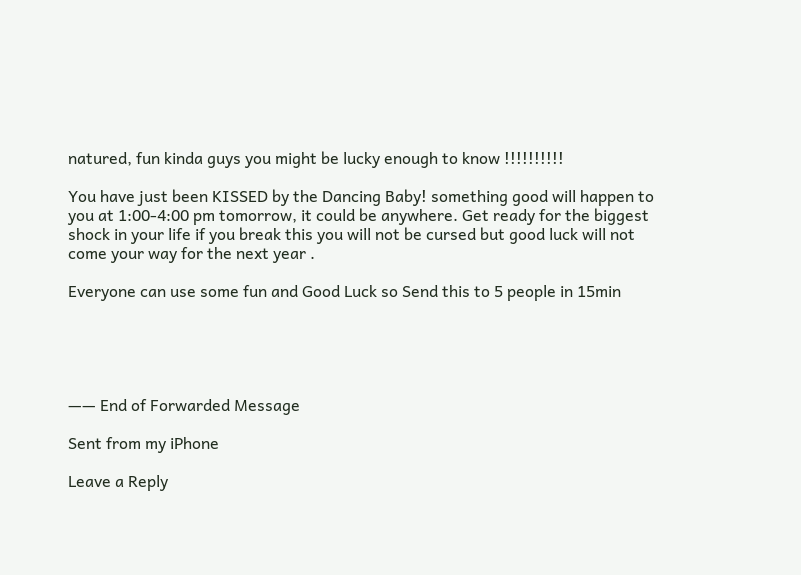natured, fun kinda guys you might be lucky enough to know !!!!!!!!!!

You have just been KISSED by the Dancing Baby! something good will happen to you at 1:00-4:00 pm tomorrow, it could be anywhere. Get ready for the biggest shock in your life if you break this you will not be cursed but good luck will not come your way for the next year .

Everyone can use some fun and Good Luck so Send this to 5 people in 15min





—— End of Forwarded Message

Sent from my iPhone

Leave a Reply